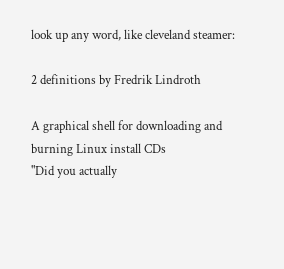look up any word, like cleveland steamer:

2 definitions by Fredrik Lindroth

A graphical shell for downloading and burning Linux install CDs
"Did you actually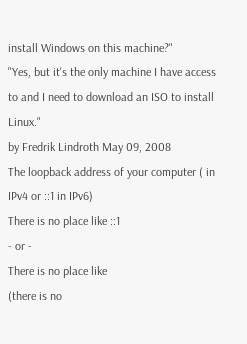install Windows on this machine?"
"Yes, but it's the only machine I have access to and I need to download an ISO to install Linux."
by Fredrik Lindroth May 09, 2008
The loopback address of your computer ( in IPv4 or ::1 in IPv6)
There is no place like ::1
- or -
There is no place like
(there is no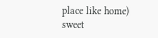place like home) sweet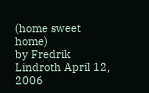(home sweet home)
by Fredrik Lindroth April 12, 2006